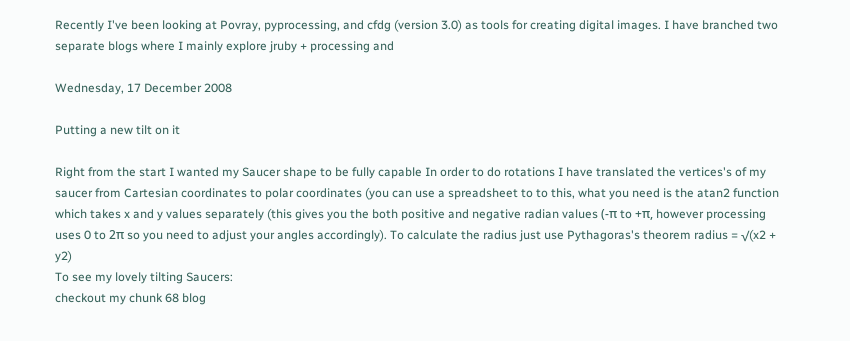Recently I've been looking at Povray, pyprocessing, and cfdg (version 3.0) as tools for creating digital images. I have branched two separate blogs where I mainly explore jruby + processing and

Wednesday, 17 December 2008

Putting a new tilt on it

Right from the start I wanted my Saucer shape to be fully capable In order to do rotations I have translated the vertices's of my saucer from Cartesian coordinates to polar coordinates (you can use a spreadsheet to to this, what you need is the atan2 function which takes x and y values separately (this gives you the both positive and negative radian values (-π to +π, however processing uses 0 to 2π so you need to adjust your angles accordingly). To calculate the radius just use Pythagoras's theorem radius = √(x2 + y2)
To see my lovely tilting Saucers:
checkout my chunk 68 blog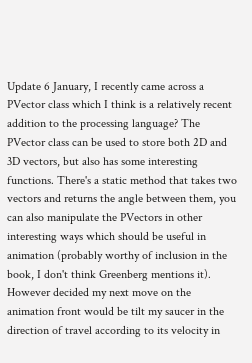Update 6 January, I recently came across a PVector class which I think is a relatively recent addition to the processing language? The PVector class can be used to store both 2D and 3D vectors, but also has some interesting functions. There's a static method that takes two vectors and returns the angle between them, you can also manipulate the PVectors in other interesting ways which should be useful in animation (probably worthy of inclusion in the book, I don't think Greenberg mentions it).
However decided my next move on the animation front would be tilt my saucer in the direction of travel according to its velocity in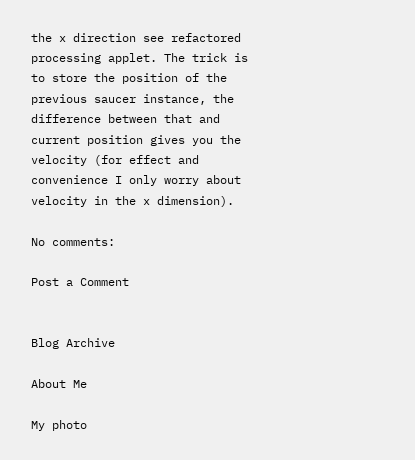the x direction see refactored processing applet. The trick is to store the position of the previous saucer instance, the difference between that and current position gives you the velocity (for effect and convenience I only worry about velocity in the x dimension).

No comments:

Post a Comment


Blog Archive

About Me

My photo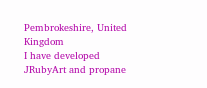Pembrokeshire, United Kingdom
I have developed JRubyArt and propane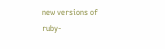new versions of ruby-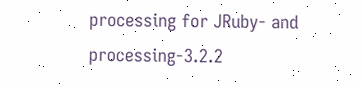processing for JRuby- and processing-3.2.2